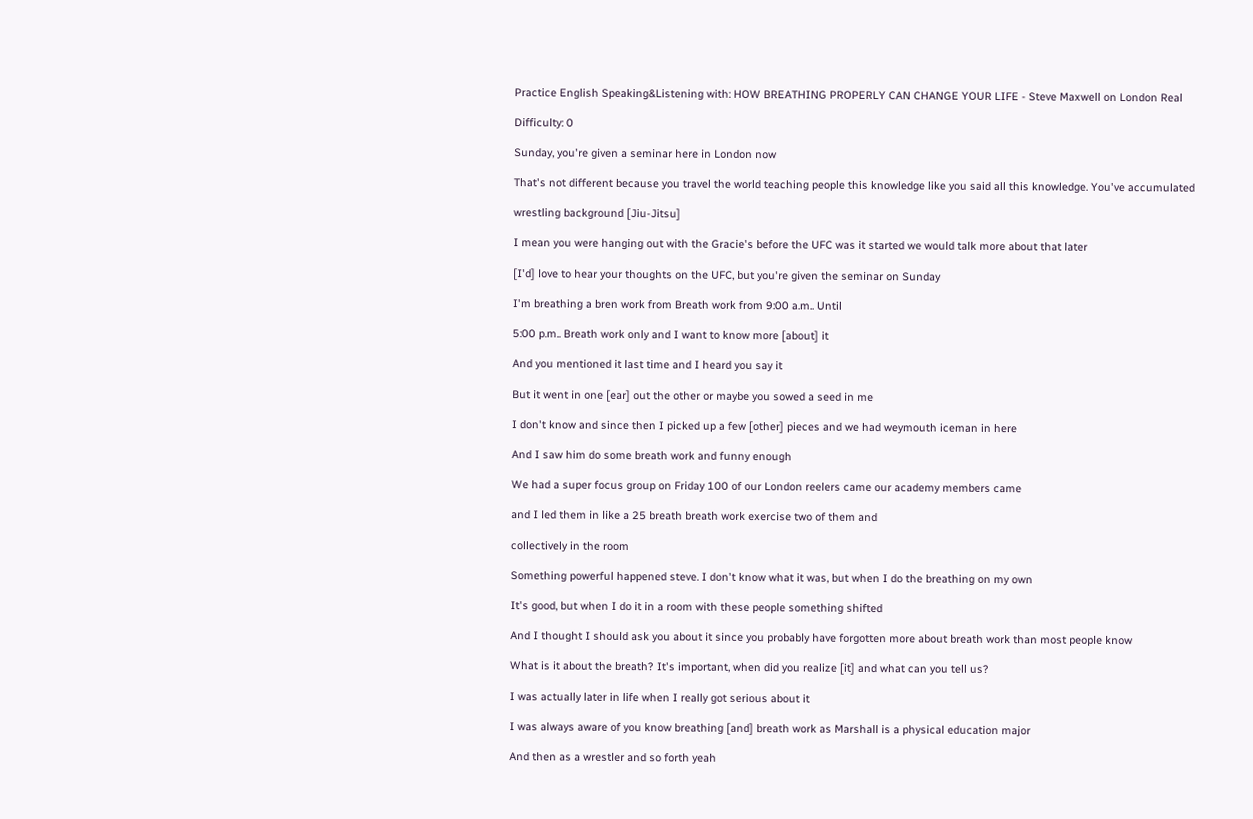Practice English Speaking&Listening with: HOW BREATHING PROPERLY CAN CHANGE YOUR LIFE - Steve Maxwell on London Real

Difficulty: 0

Sunday, you're given a seminar here in London now

That's not different because you travel the world teaching people this knowledge like you said all this knowledge. You've accumulated

wrestling background [Jiu-Jitsu]

I mean you were hanging out with the Gracie's before the UFC was it started we would talk more about that later

[I'd] love to hear your thoughts on the UFC, but you're given the seminar on Sunday

I'm breathing a bren work from Breath work from 9:00 a.m.. Until

5:00 p.m.. Breath work only and I want to know more [about] it

And you mentioned it last time and I heard you say it

But it went in one [ear] out the other or maybe you sowed a seed in me

I don't know and since then I picked up a few [other] pieces and we had weymouth iceman in here

And I saw him do some breath work and funny enough

We had a super focus group on Friday 100 of our London reelers came our academy members came

and I led them in like a 25 breath breath work exercise two of them and

collectively in the room

Something powerful happened steve. I don't know what it was, but when I do the breathing on my own

It's good, but when I do it in a room with these people something shifted

And I thought I should ask you about it since you probably have forgotten more about breath work than most people know

What is it about the breath? It's important, when did you realize [it] and what can you tell us?

I was actually later in life when I really got serious about it

I was always aware of you know breathing [and] breath work as Marshall is a physical education major

And then as a wrestler and so forth yeah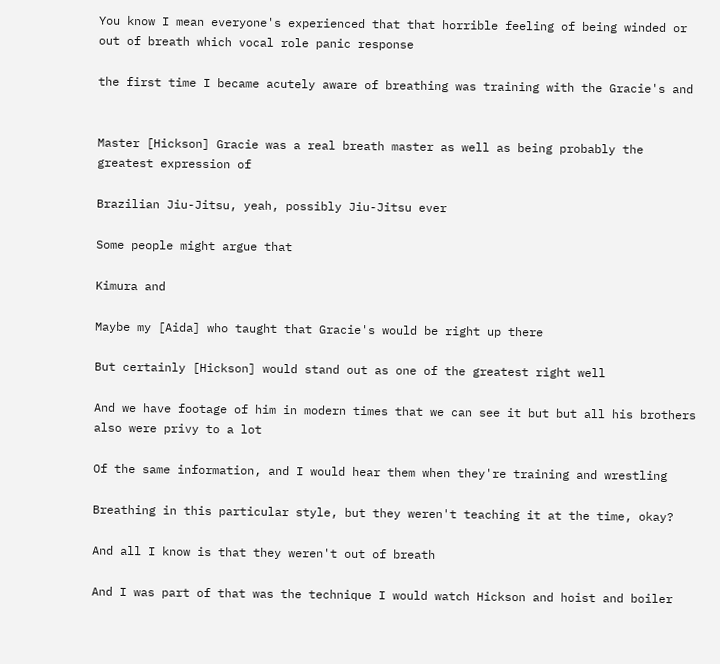You know I mean everyone's experienced that that horrible feeling of being winded or out of breath which vocal role panic response

the first time I became acutely aware of breathing was training with the Gracie's and


Master [Hickson] Gracie was a real breath master as well as being probably the greatest expression of

Brazilian Jiu-Jitsu, yeah, possibly Jiu-Jitsu ever

Some people might argue that

Kimura and

Maybe my [Aida] who taught that Gracie's would be right up there

But certainly [Hickson] would stand out as one of the greatest right well

And we have footage of him in modern times that we can see it but but all his brothers also were privy to a lot

Of the same information, and I would hear them when they're training and wrestling

Breathing in this particular style, but they weren't teaching it at the time, okay?

And all I know is that they weren't out of breath

And I was part of that was the technique I would watch Hickson and hoist and boiler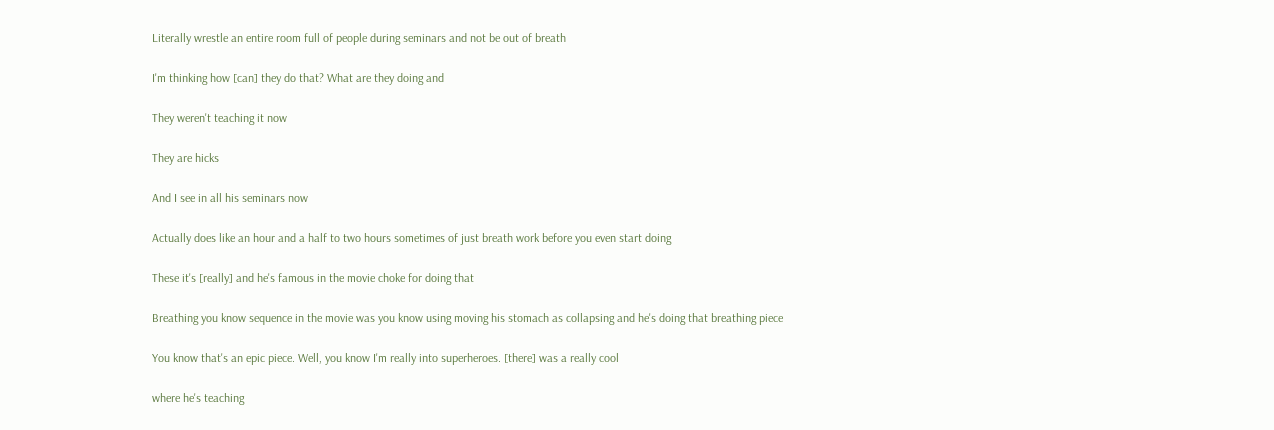Literally wrestle an entire room full of people during seminars and not be out of breath

I'm thinking how [can] they do that? What are they doing and

They weren't teaching it now

They are hicks

And I see in all his seminars now

Actually does like an hour and a half to two hours sometimes of just breath work before you even start doing

These it's [really] and he's famous in the movie choke for doing that

Breathing you know sequence in the movie was you know using moving his stomach as collapsing and he's doing that breathing piece

You know that's an epic piece. Well, you know I'm really into superheroes. [there] was a really cool

where he's teaching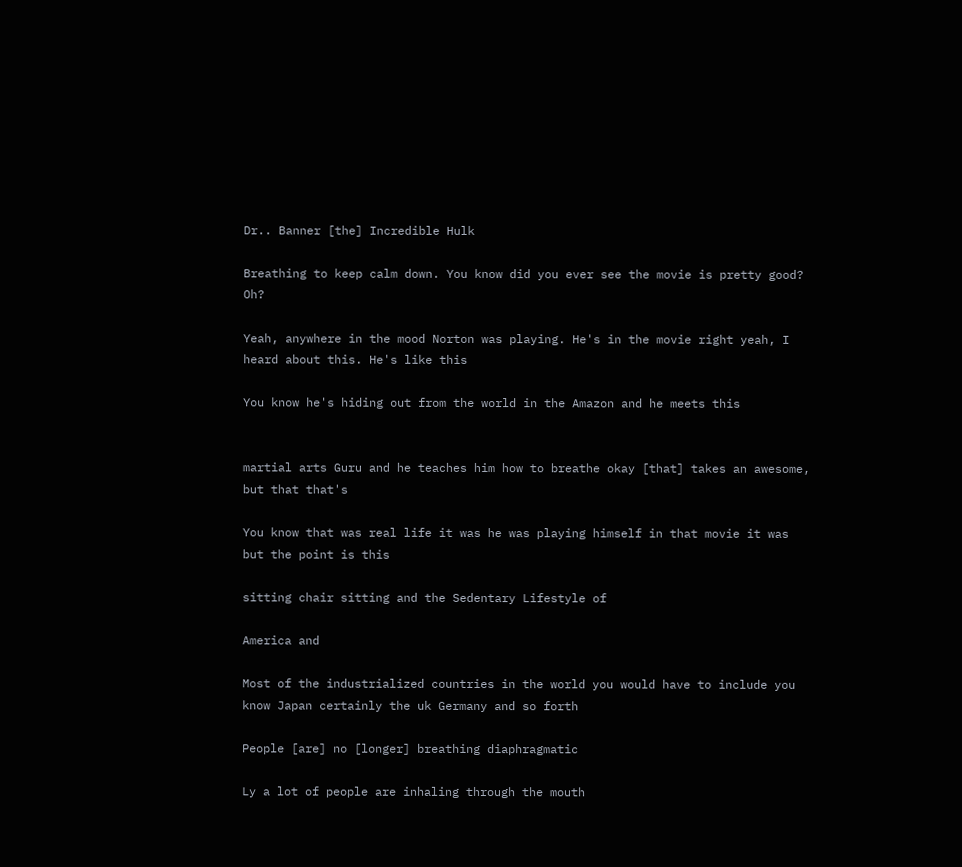Dr.. Banner [the] Incredible Hulk

Breathing to keep calm down. You know did you ever see the movie is pretty good? Oh?

Yeah, anywhere in the mood Norton was playing. He's in the movie right yeah, I heard about this. He's like this

You know he's hiding out from the world in the Amazon and he meets this


martial arts Guru and he teaches him how to breathe okay [that] takes an awesome, but that that's

You know that was real life it was he was playing himself in that movie it was but the point is this

sitting chair sitting and the Sedentary Lifestyle of

America and

Most of the industrialized countries in the world you would have to include you know Japan certainly the uk Germany and so forth

People [are] no [longer] breathing diaphragmatic

Ly a lot of people are inhaling through the mouth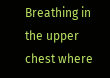Breathing in the upper chest where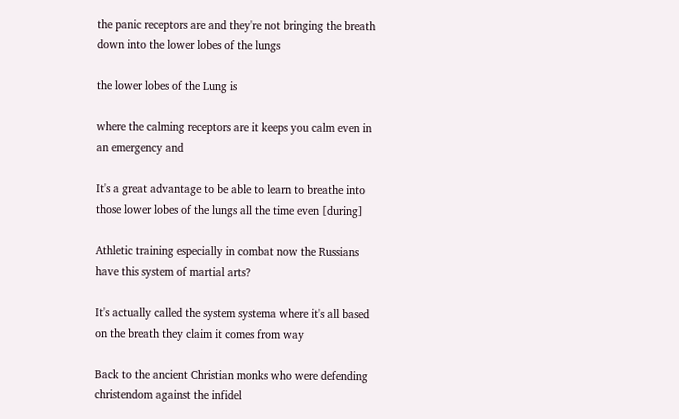the panic receptors are and they're not bringing the breath down into the lower lobes of the lungs

the lower lobes of the Lung is

where the calming receptors are it keeps you calm even in an emergency and

It's a great advantage to be able to learn to breathe into those lower lobes of the lungs all the time even [during]

Athletic training especially in combat now the Russians have this system of martial arts?

It's actually called the system systema where it's all based on the breath they claim it comes from way

Back to the ancient Christian monks who were defending christendom against the infidel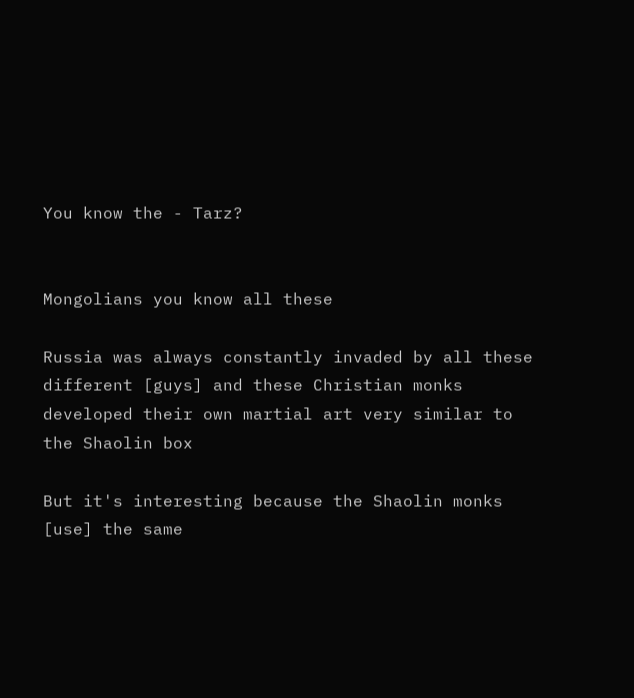You know the - Tarz?


Mongolians you know all these

Russia was always constantly invaded by all these different [guys] and these Christian monks developed their own martial art very similar to the Shaolin box

But it's interesting because the Shaolin monks [use] the same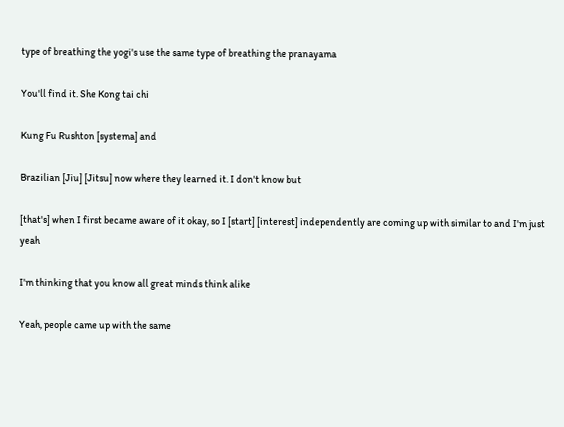type of breathing the yogi's use the same type of breathing the pranayama

You'll find it. She Kong tai chi

Kung Fu Rushton [systema] and

Brazilian [Jiu] [Jitsu] now where they learned it. I don't know but

[that's] when I first became aware of it okay, so I [start] [interest] independently are coming up with similar to and I'm just yeah

I'm thinking that you know all great minds think alike

Yeah, people came up with the same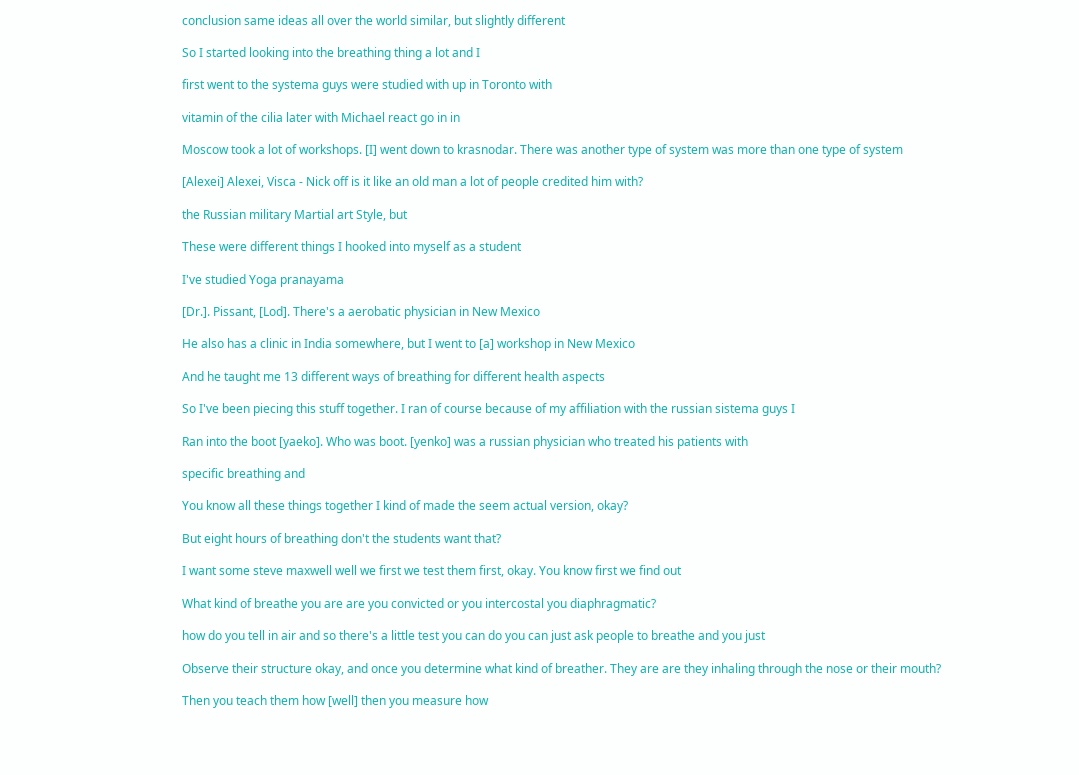conclusion same ideas all over the world similar, but slightly different

So I started looking into the breathing thing a lot and I

first went to the systema guys were studied with up in Toronto with

vitamin of the cilia later with Michael react go in in

Moscow took a lot of workshops. [I] went down to krasnodar. There was another type of system was more than one type of system

[Alexei] Alexei, Visca - Nick off is it like an old man a lot of people credited him with?

the Russian military Martial art Style, but

These were different things I hooked into myself as a student

I've studied Yoga pranayama

[Dr.]. Pissant, [Lod]. There's a aerobatic physician in New Mexico

He also has a clinic in India somewhere, but I went to [a] workshop in New Mexico

And he taught me 13 different ways of breathing for different health aspects

So I've been piecing this stuff together. I ran of course because of my affiliation with the russian sistema guys I

Ran into the boot [yaeko]. Who was boot. [yenko] was a russian physician who treated his patients with

specific breathing and

You know all these things together I kind of made the seem actual version, okay?

But eight hours of breathing don't the students want that?

I want some steve maxwell well we first we test them first, okay. You know first we find out

What kind of breathe you are are you convicted or you intercostal you diaphragmatic?

how do you tell in air and so there's a little test you can do you can just ask people to breathe and you just

Observe their structure okay, and once you determine what kind of breather. They are are they inhaling through the nose or their mouth?

Then you teach them how [well] then you measure how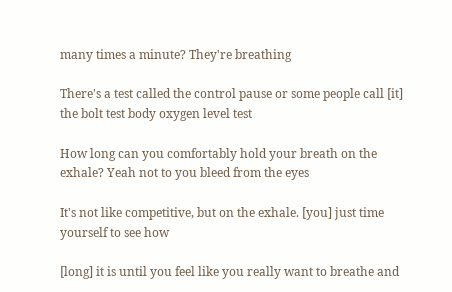many times a minute? They're breathing

There's a test called the control pause or some people call [it] the bolt test body oxygen level test

How long can you comfortably hold your breath on the exhale? Yeah not to you bleed from the eyes

It's not like competitive, but on the exhale. [you] just time yourself to see how

[long] it is until you feel like you really want to breathe and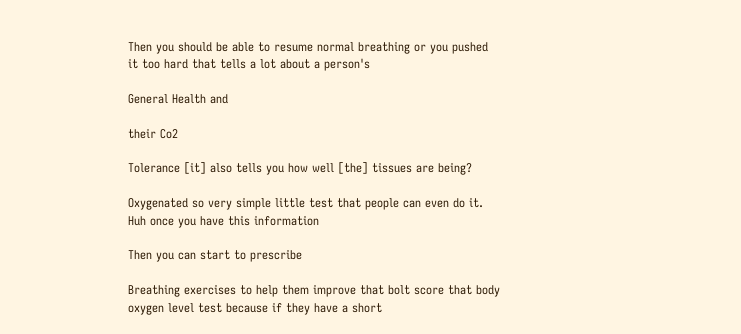Then you should be able to resume normal breathing or you pushed it too hard that tells a lot about a person's

General Health and

their Co2

Tolerance [it] also tells you how well [the] tissues are being?

Oxygenated so very simple little test that people can even do it. Huh once you have this information

Then you can start to prescribe

Breathing exercises to help them improve that bolt score that body oxygen level test because if they have a short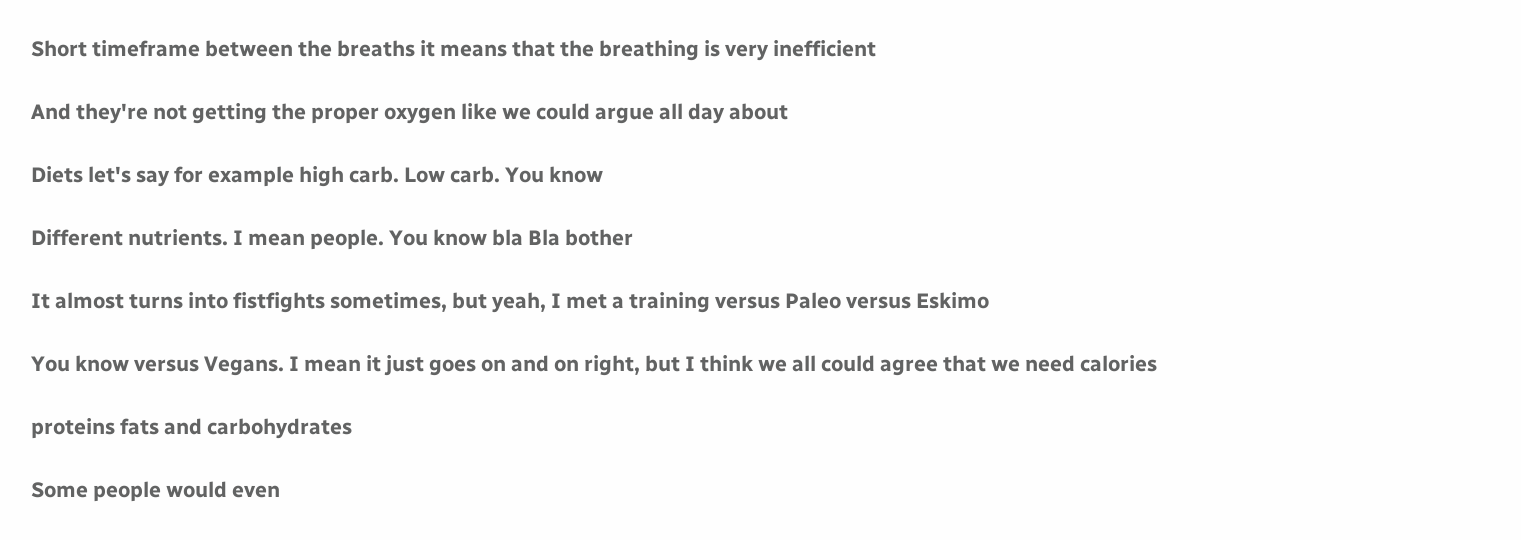Short timeframe between the breaths it means that the breathing is very inefficient

And they're not getting the proper oxygen like we could argue all day about

Diets let's say for example high carb. Low carb. You know

Different nutrients. I mean people. You know bla Bla bother

It almost turns into fistfights sometimes, but yeah, I met a training versus Paleo versus Eskimo

You know versus Vegans. I mean it just goes on and on right, but I think we all could agree that we need calories

proteins fats and carbohydrates

Some people would even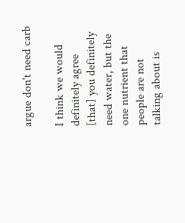argue don't need carb

I think we would definitely agree [that] you definitely need water, but the one nutrient that people are not talking about is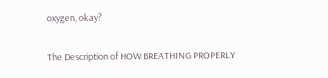oxygen, okay?

The Description of HOW BREATHING PROPERLY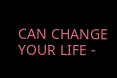CAN CHANGE YOUR LIFE -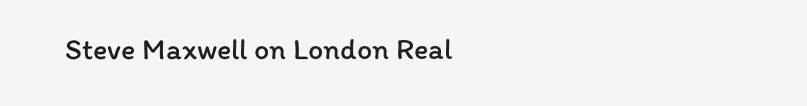Steve Maxwell on London Real